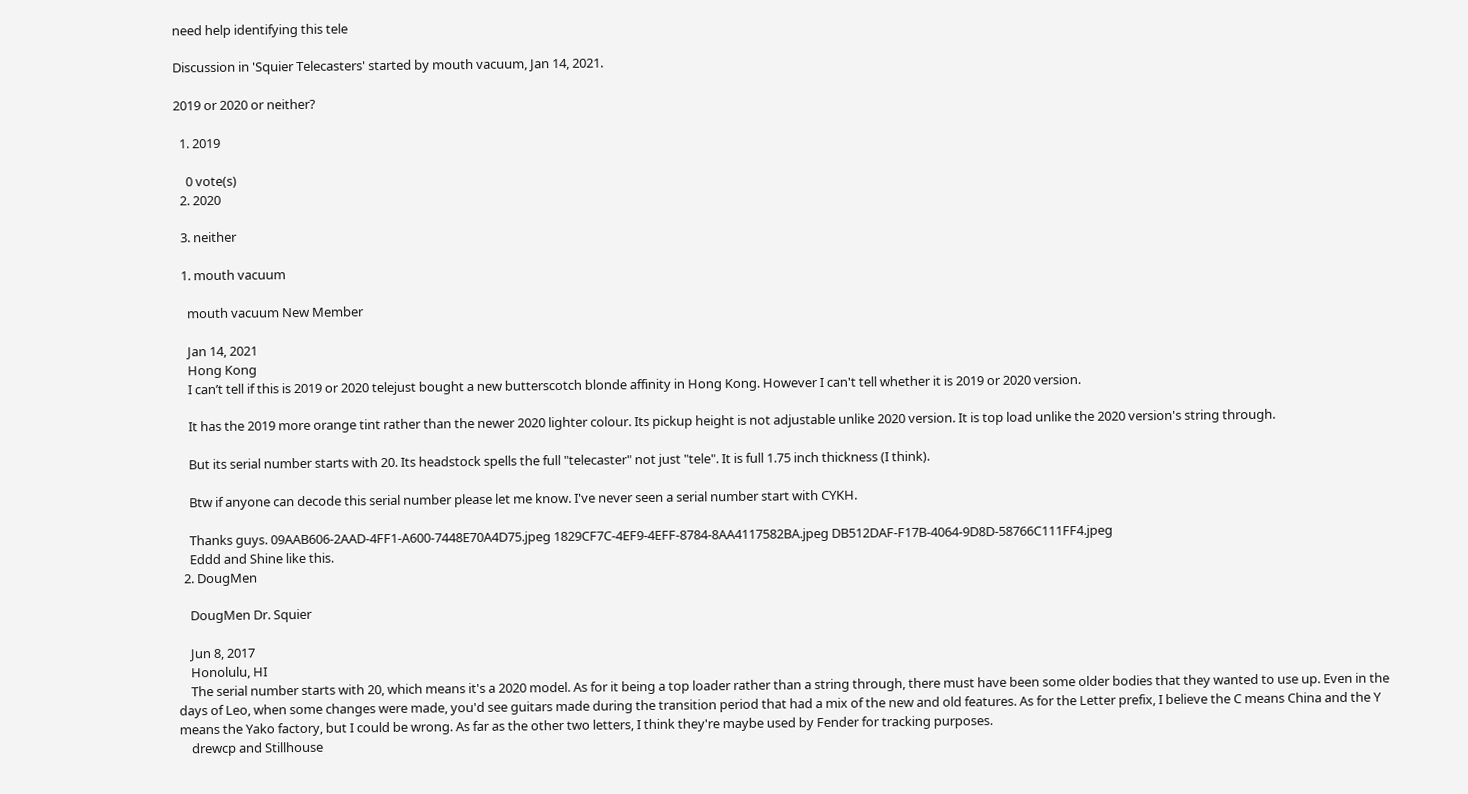need help identifying this tele

Discussion in 'Squier Telecasters' started by mouth vacuum, Jan 14, 2021.

2019 or 2020 or neither?

  1. 2019

    0 vote(s)
  2. 2020

  3. neither

  1. mouth vacuum

    mouth vacuum New Member

    Jan 14, 2021
    Hong Kong
    I can’t tell if this is 2019 or 2020 telejust bought a new butterscotch blonde affinity in Hong Kong. However I can't tell whether it is 2019 or 2020 version.

    It has the 2019 more orange tint rather than the newer 2020 lighter colour. Its pickup height is not adjustable unlike 2020 version. It is top load unlike the 2020 version's string through.

    But its serial number starts with 20. Its headstock spells the full "telecaster" not just "tele". It is full 1.75 inch thickness (I think).

    Btw if anyone can decode this serial number please let me know. I've never seen a serial number start with CYKH.

    Thanks guys. 09AAB606-2AAD-4FF1-A600-7448E70A4D75.jpeg 1829CF7C-4EF9-4EFF-8784-8AA4117582BA.jpeg DB512DAF-F17B-4064-9D8D-58766C111FF4.jpeg
    Eddd and Shine like this.
  2. DougMen

    DougMen Dr. Squier

    Jun 8, 2017
    Honolulu, HI
    The serial number starts with 20, which means it's a 2020 model. As for it being a top loader rather than a string through, there must have been some older bodies that they wanted to use up. Even in the days of Leo, when some changes were made, you'd see guitars made during the transition period that had a mix of the new and old features. As for the Letter prefix, I believe the C means China and the Y means the Yako factory, but I could be wrong. As far as the other two letters, I think they're maybe used by Fender for tracking purposes.
    drewcp and Stillhouse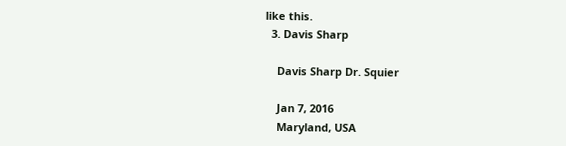like this.
  3. Davis Sharp

    Davis Sharp Dr. Squier

    Jan 7, 2016
    Maryland, USA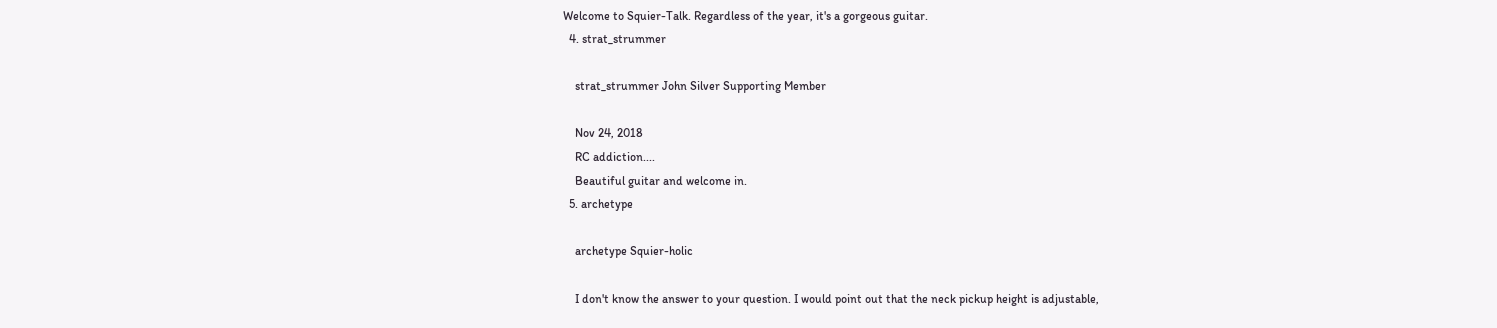Welcome to Squier-Talk. Regardless of the year, it's a gorgeous guitar.
  4. strat_strummer

    strat_strummer John Silver Supporting Member

    Nov 24, 2018
    RC addiction....
    Beautiful guitar and welcome in.
  5. archetype

    archetype Squier-holic

    I don't know the answer to your question. I would point out that the neck pickup height is adjustable,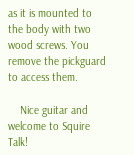as it is mounted to the body with two wood screws. You remove the pickguard to access them.

    Nice guitar and welcome to Squire Talk!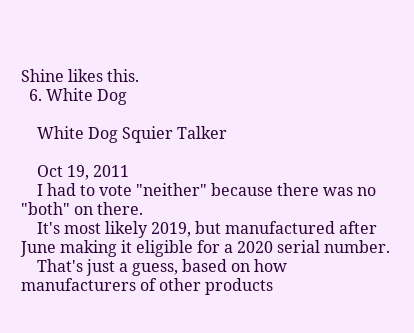Shine likes this.
  6. White Dog

    White Dog Squier Talker

    Oct 19, 2011
    I had to vote "neither" because there was no "both" on there.
    It's most likely 2019, but manufactured after June making it eligible for a 2020 serial number.
    That's just a guess, based on how manufacturers of other products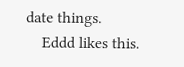date things.
    Eddd likes this.